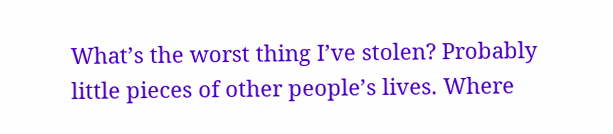What’s the worst thing I’ve stolen? Probably little pieces of other people’s lives. Where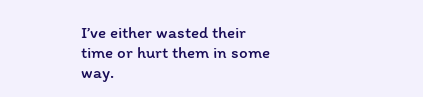I’ve either wasted their time or hurt them in some way.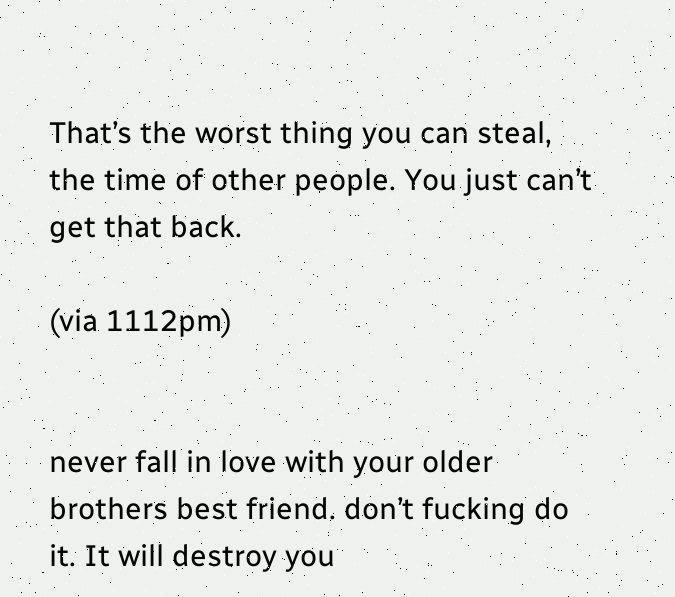That’s the worst thing you can steal, the time of other people. You just can’t get that back.

(via 1112pm)


never fall in love with your older brothers best friend. don’t fucking do it. It will destroy you